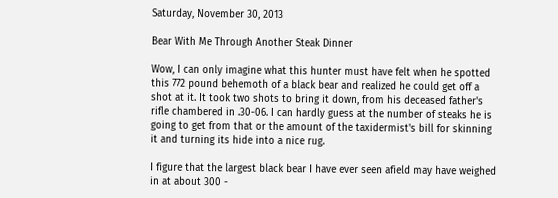Saturday, November 30, 2013

Bear With Me Through Another Steak Dinner

Wow, I can only imagine what this hunter must have felt when he spotted this 772 pound behemoth of a black bear and realized he could get off a shot at it. It took two shots to bring it down, from his deceased father's rifle chambered in .30-06. I can hardly guess at the number of steaks he is going to get from that or the amount of the taxidermist's bill for skinning it and turning its hide into a nice rug.

I figure that the largest black bear I have ever seen afield may have weighed in at about 300 -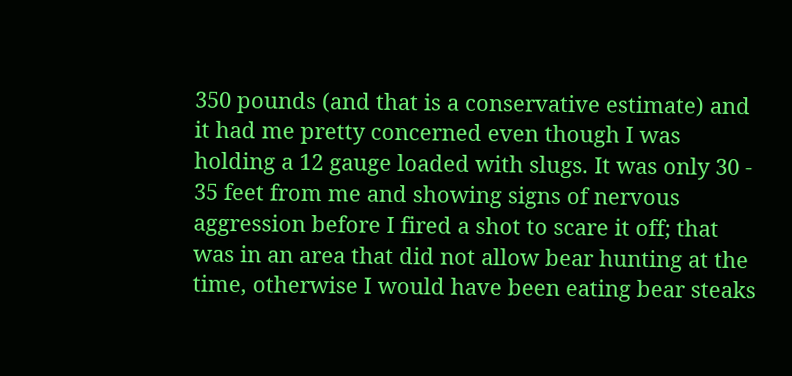350 pounds (and that is a conservative estimate) and it had me pretty concerned even though I was holding a 12 gauge loaded with slugs. It was only 30 - 35 feet from me and showing signs of nervous aggression before I fired a shot to scare it off; that was in an area that did not allow bear hunting at the time, otherwise I would have been eating bear steaks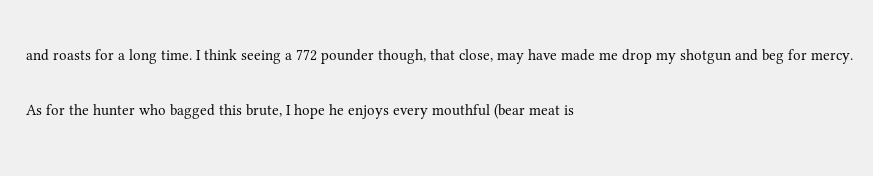and roasts for a long time. I think seeing a 772 pounder though, that close, may have made me drop my shotgun and beg for mercy.

As for the hunter who bagged this brute, I hope he enjoys every mouthful (bear meat is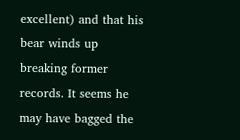excellent) and that his bear winds up breaking former records. It seems he may have bagged the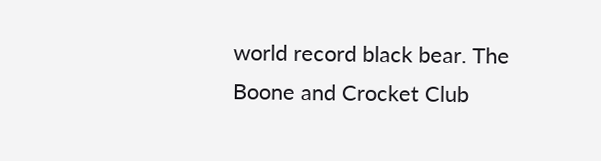world record black bear. The Boone and Crocket Club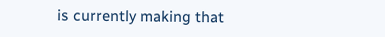is currently making that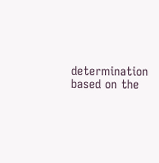determination based on the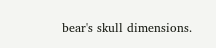bear's skull dimensions.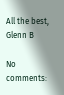All the best,
Glenn B

No comments: